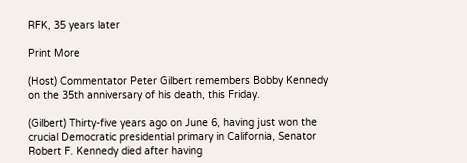RFK, 35 years later

Print More

(Host) Commentator Peter Gilbert remembers Bobby Kennedy on the 35th anniversary of his death, this Friday.

(Gilbert) Thirty-five years ago on June 6, having just won the crucial Democratic presidential primary in California, Senator Robert F. Kennedy died after having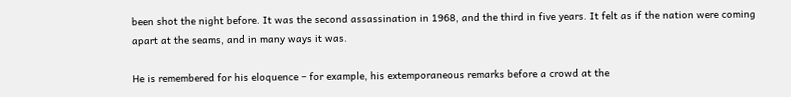been shot the night before. It was the second assassination in 1968, and the third in five years. It felt as if the nation were coming apart at the seams, and in many ways it was.

He is remembered for his eloquence – for example, his extemporaneous remarks before a crowd at the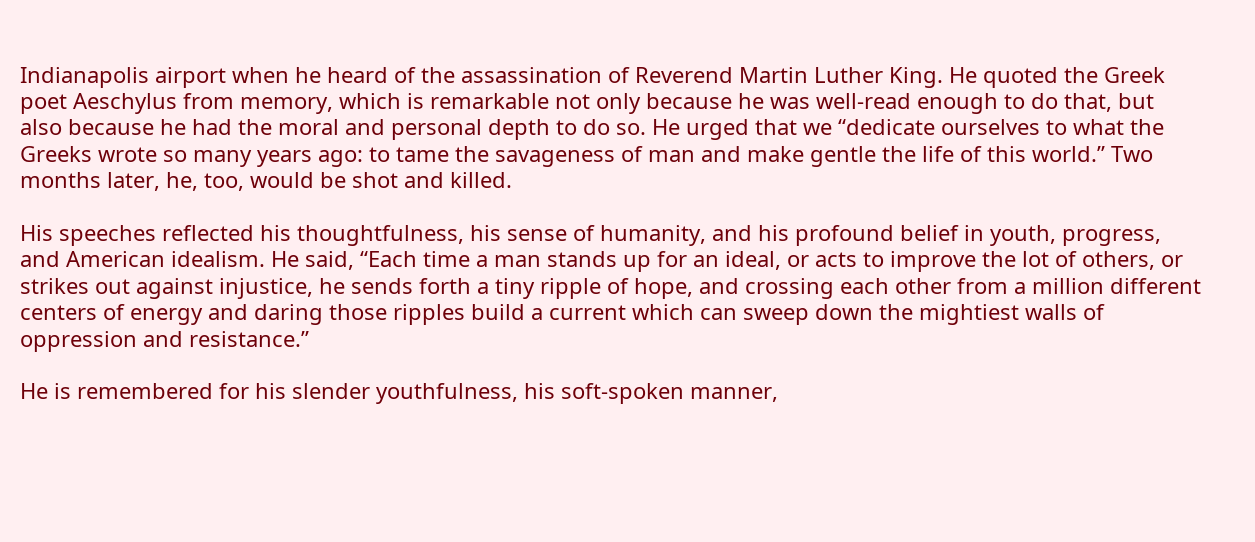Indianapolis airport when he heard of the assassination of Reverend Martin Luther King. He quoted the Greek poet Aeschylus from memory, which is remarkable not only because he was well-read enough to do that, but also because he had the moral and personal depth to do so. He urged that we “dedicate ourselves to what the Greeks wrote so many years ago: to tame the savageness of man and make gentle the life of this world.” Two months later, he, too, would be shot and killed.

His speeches reflected his thoughtfulness, his sense of humanity, and his profound belief in youth, progress, and American idealism. He said, “Each time a man stands up for an ideal, or acts to improve the lot of others, or strikes out against injustice, he sends forth a tiny ripple of hope, and crossing each other from a million different centers of energy and daring those ripples build a current which can sweep down the mightiest walls of oppression and resistance.”

He is remembered for his slender youthfulness, his soft-spoken manner,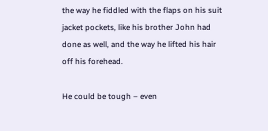the way he fiddled with the flaps on his suit jacket pockets, like his brother John had done as well, and the way he lifted his hair off his forehead.

He could be tough – even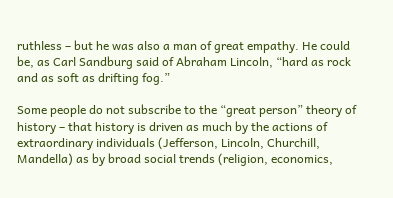ruthless – but he was also a man of great empathy. He could be, as Carl Sandburg said of Abraham Lincoln, “hard as rock and as soft as drifting fog.”

Some people do not subscribe to the “great person” theory of history – that history is driven as much by the actions of extraordinary individuals (Jefferson, Lincoln, Churchill, Mandella) as by broad social trends (religion, economics,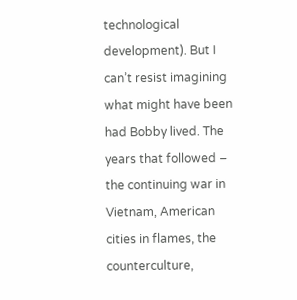technological development). But I can’t resist imagining what might have been had Bobby lived. The years that followed – the continuing war in Vietnam, American cities in flames, the counterculture,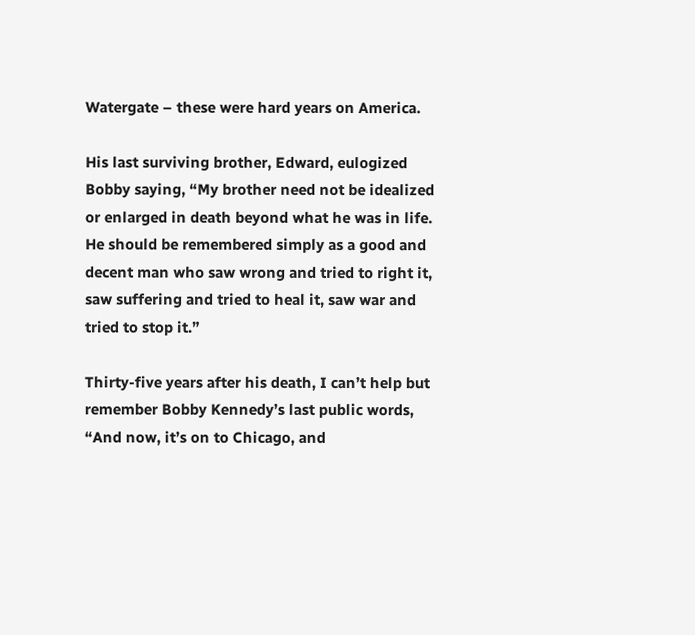Watergate – these were hard years on America.

His last surviving brother, Edward, eulogized Bobby saying, “My brother need not be idealized or enlarged in death beyond what he was in life. He should be remembered simply as a good and decent man who saw wrong and tried to right it, saw suffering and tried to heal it, saw war and tried to stop it.”

Thirty-five years after his death, I can’t help but remember Bobby Kennedy’s last public words, “And now, it’s on to Chicago, and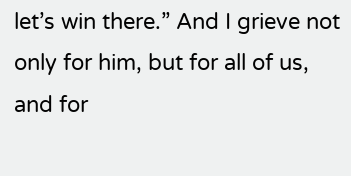let’s win there.” And I grieve not only for him, but for all of us, and for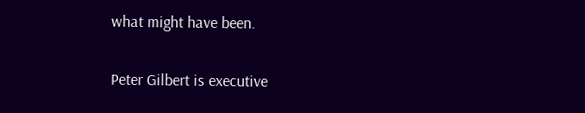what might have been.

Peter Gilbert is executive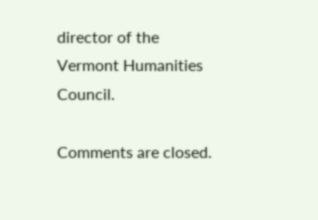director of the Vermont Humanities Council.

Comments are closed.